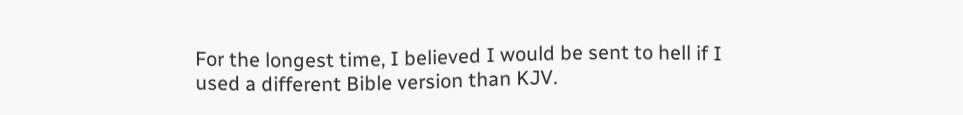For the longest time, I believed I would be sent to hell if I used a different Bible version than KJV.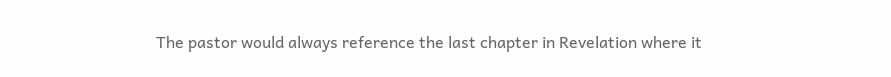The pastor would always reference the last chapter in Revelation where it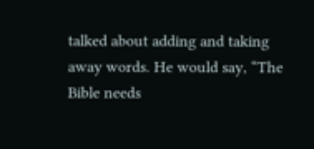talked about adding and taking away words. He would say, “The Bible needs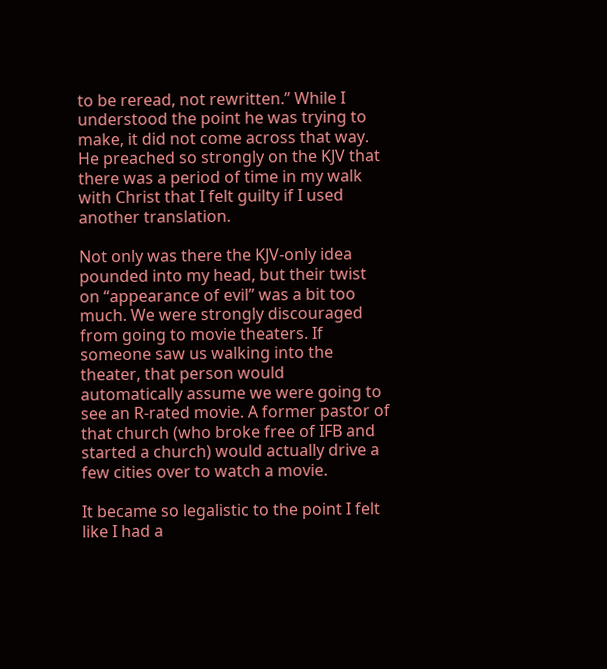to be reread, not rewritten.” While I understood the point he was trying to make, it did not come across that way.  He preached so strongly on the KJV that there was a period of time in my walk with Christ that I felt guilty if I used another translation.

Not only was there the KJV-only idea pounded into my head, but their twist on “appearance of evil” was a bit too much. We were strongly discouraged from going to movie theaters. If someone saw us walking into the theater, that person would automatically assume we were going to see an R-rated movie. A former pastor of that church (who broke free of IFB and started a church) would actually drive a few cities over to watch a movie.

It became so legalistic to the point I felt like I had a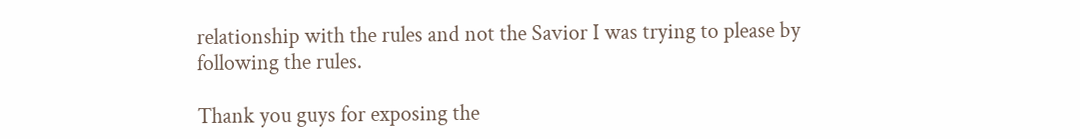relationship with the rules and not the Savior I was trying to please by following the rules.

Thank you guys for exposing the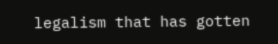legalism that has gotten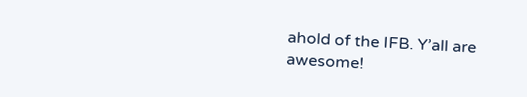ahold of the IFB. Y’all are awesome!